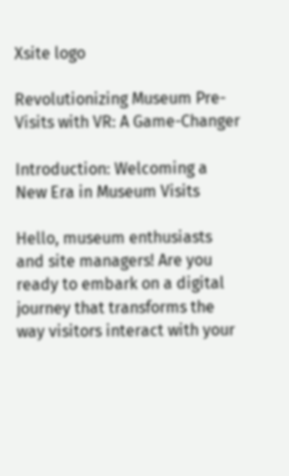Xsite logo

Revolutionizing Museum Pre-Visits with VR: A Game-Changer

Introduction: Welcoming a New Era in Museum Visits

Hello, museum enthusiasts and site managers! Are you ready to embark on a digital journey that transforms the way visitors interact with your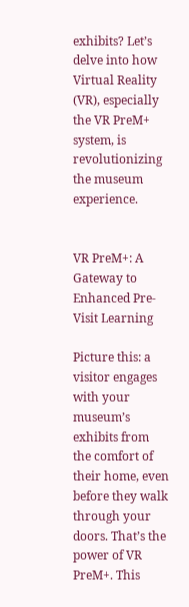exhibits? Let’s delve into how Virtual Reality (VR), especially the VR PreM+ system, is revolutionizing the museum experience.


VR PreM+: A Gateway to Enhanced Pre-Visit Learning

Picture this: a visitor engages with your museum’s exhibits from the comfort of their home, even before they walk through your doors. That’s the power of VR PreM+. This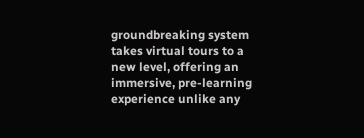groundbreaking system takes virtual tours to a new level, offering an immersive, pre-learning experience unlike any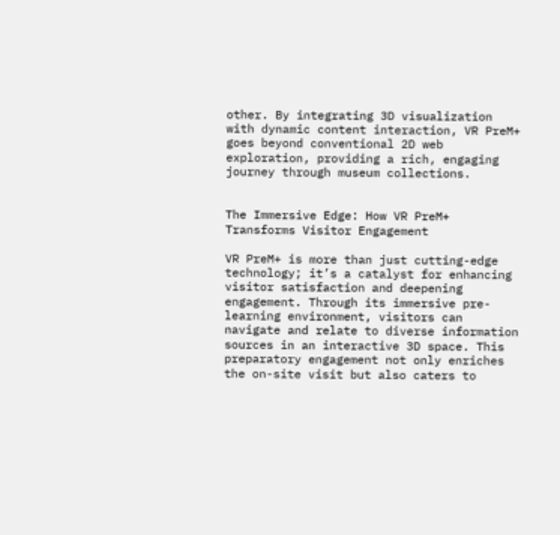other. By integrating 3D visualization with dynamic content interaction, VR PreM+ goes beyond conventional 2D web exploration, providing a rich, engaging journey through museum collections.


The Immersive Edge: How VR PreM+ Transforms Visitor Engagement

VR PreM+ is more than just cutting-edge technology; it’s a catalyst for enhancing visitor satisfaction and deepening engagement. Through its immersive pre-learning environment, visitors can navigate and relate to diverse information sources in an interactive 3D space. This preparatory engagement not only enriches the on-site visit but also caters to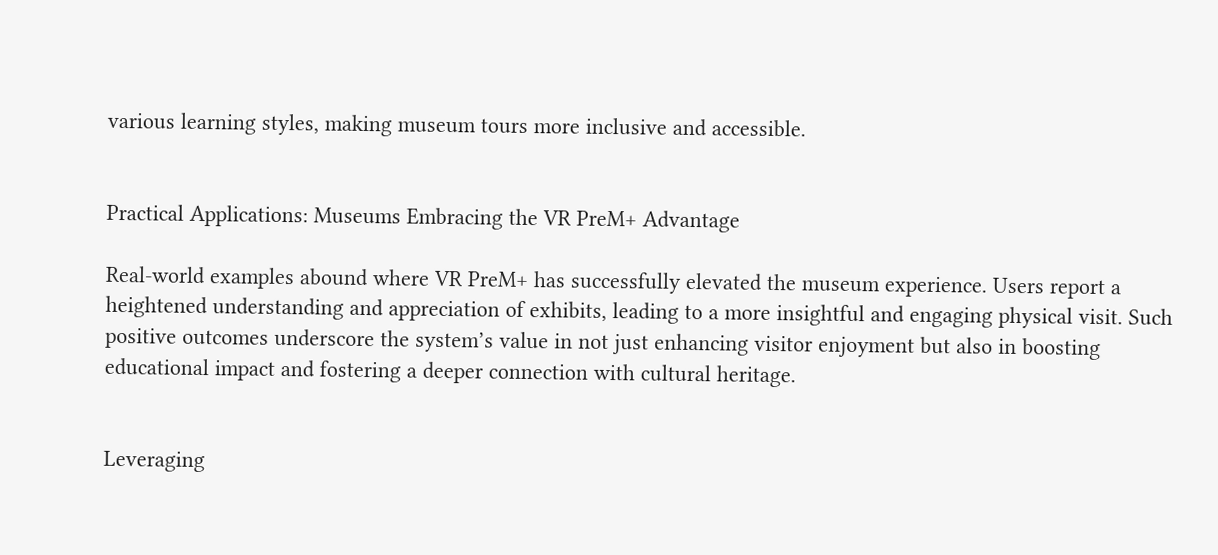various learning styles, making museum tours more inclusive and accessible.


Practical Applications: Museums Embracing the VR PreM+ Advantage

Real-world examples abound where VR PreM+ has successfully elevated the museum experience. Users report a heightened understanding and appreciation of exhibits, leading to a more insightful and engaging physical visit. Such positive outcomes underscore the system’s value in not just enhancing visitor enjoyment but also in boosting educational impact and fostering a deeper connection with cultural heritage.


Leveraging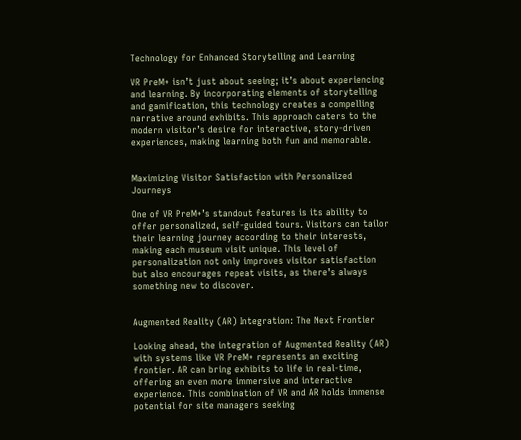Technology for Enhanced Storytelling and Learning

VR PreM+ isn’t just about seeing; it’s about experiencing and learning. By incorporating elements of storytelling and gamification, this technology creates a compelling narrative around exhibits. This approach caters to the modern visitor’s desire for interactive, story-driven experiences, making learning both fun and memorable.


Maximizing Visitor Satisfaction with Personalized Journeys

One of VR PreM+’s standout features is its ability to offer personalized, self-guided tours. Visitors can tailor their learning journey according to their interests, making each museum visit unique. This level of personalization not only improves visitor satisfaction but also encourages repeat visits, as there’s always something new to discover.


Augmented Reality (AR) Integration: The Next Frontier

Looking ahead, the integration of Augmented Reality (AR) with systems like VR PreM+ represents an exciting frontier. AR can bring exhibits to life in real-time, offering an even more immersive and interactive experience. This combination of VR and AR holds immense potential for site managers seeking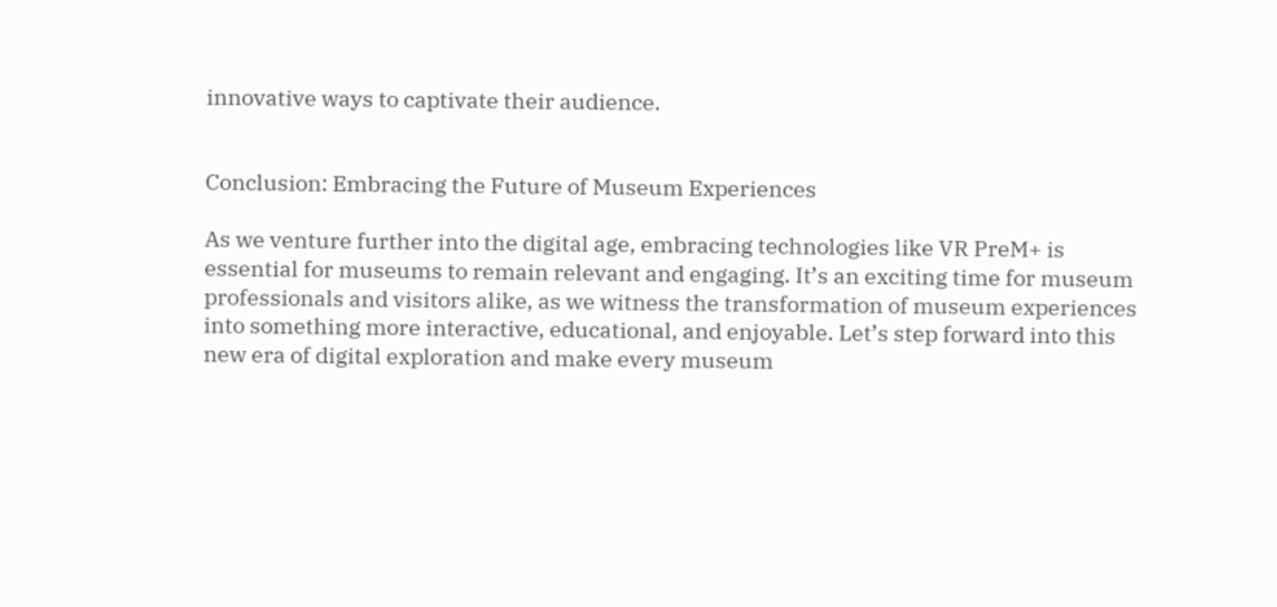innovative ways to captivate their audience.


Conclusion: Embracing the Future of Museum Experiences

As we venture further into the digital age, embracing technologies like VR PreM+ is essential for museums to remain relevant and engaging. It’s an exciting time for museum professionals and visitors alike, as we witness the transformation of museum experiences into something more interactive, educational, and enjoyable. Let’s step forward into this new era of digital exploration and make every museum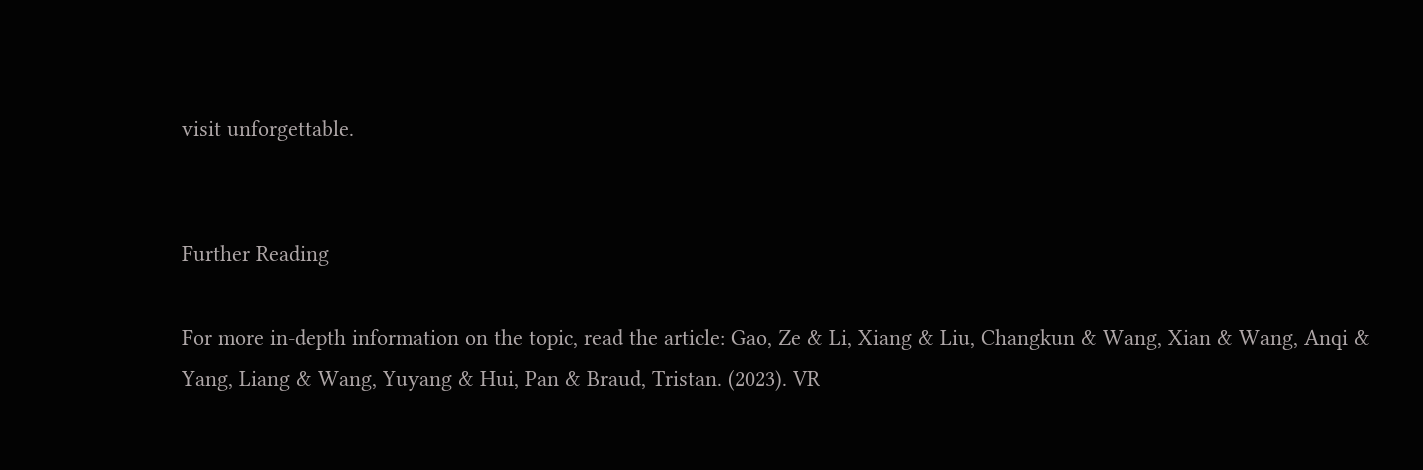visit unforgettable.


Further Reading

For more in-depth information on the topic, read the article: Gao, Ze & Li, Xiang & Liu, Changkun & Wang, Xian & Wang, Anqi & Yang, Liang & Wang, Yuyang & Hui, Pan & Braud, Tristan. (2023). VR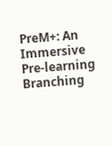PreM+: An Immersive Pre-learning Branching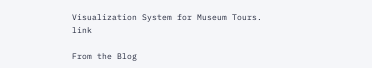Visualization System for Museum Tours.  link

From the Blog